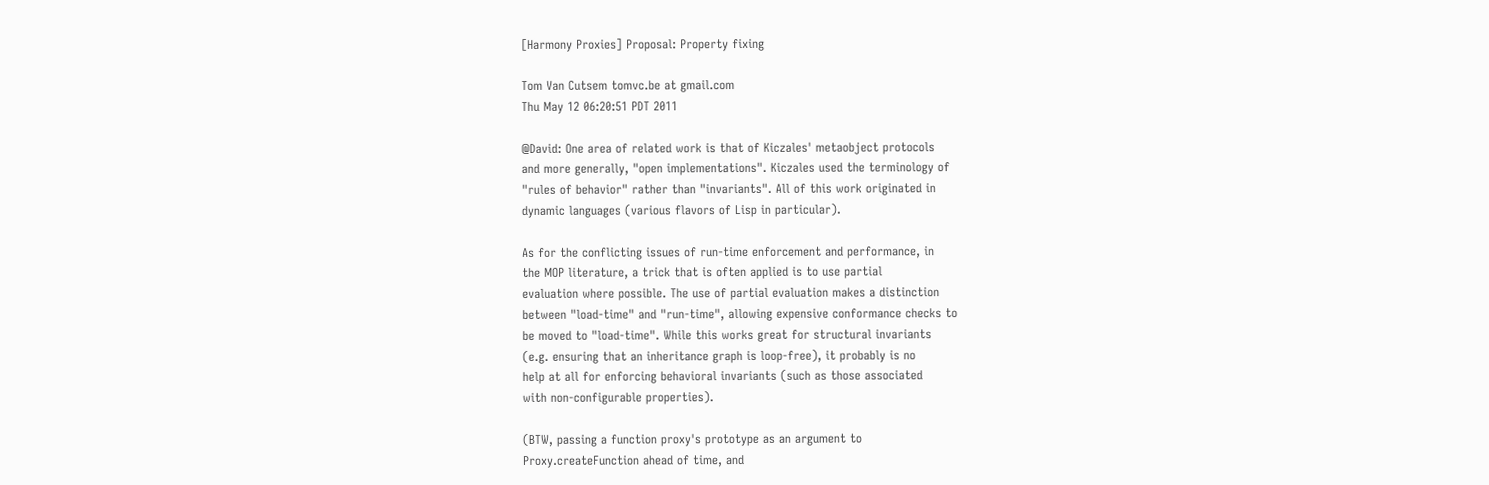[Harmony Proxies] Proposal: Property fixing

Tom Van Cutsem tomvc.be at gmail.com
Thu May 12 06:20:51 PDT 2011

@David: One area of related work is that of Kiczales' metaobject protocols
and more generally, "open implementations". Kiczales used the terminology of
"rules of behavior" rather than "invariants". All of this work originated in
dynamic languages (various flavors of Lisp in particular).

As for the conflicting issues of run-time enforcement and performance, in
the MOP literature, a trick that is often applied is to use partial
evaluation where possible. The use of partial evaluation makes a distinction
between "load-time" and "run-time", allowing expensive conformance checks to
be moved to "load-time". While this works great for structural invariants
(e.g. ensuring that an inheritance graph is loop-free), it probably is no
help at all for enforcing behavioral invariants (such as those associated
with non-configurable properties).

(BTW, passing a function proxy's prototype as an argument to
Proxy.createFunction ahead of time, and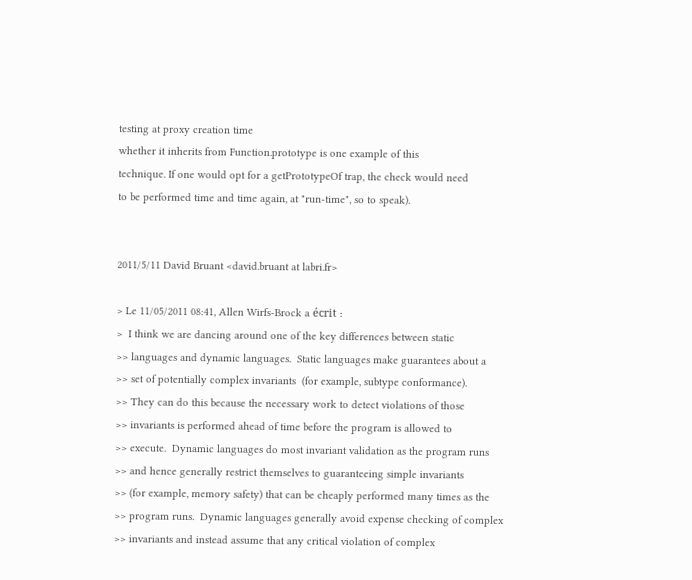testing at proxy creation time
whether it inherits from Function.prototype is one example of this
technique. If one would opt for a getPrototypeOf trap, the check would need
to be performed time and time again, at "run-time", so to speak).


2011/5/11 David Bruant <david.bruant at labri.fr>

> Le 11/05/2011 08:41, Allen Wirfs-Brock a écrit :
>  I think we are dancing around one of the key differences between static
>> languages and dynamic languages.  Static languages make guarantees about a
>> set of potentially complex invariants  (for example, subtype conformance).
>> They can do this because the necessary work to detect violations of those
>> invariants is performed ahead of time before the program is allowed to
>> execute.  Dynamic languages do most invariant validation as the program runs
>> and hence generally restrict themselves to guaranteeing simple invariants
>> (for example, memory safety) that can be cheaply performed many times as the
>> program runs.  Dynamic languages generally avoid expense checking of complex
>> invariants and instead assume that any critical violation of complex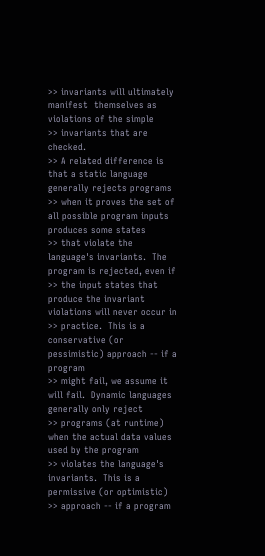>> invariants will ultimately manifest  themselves as violations of the simple
>> invariants that are checked.
>> A related difference is that a static language generally rejects programs
>> when it proves the set of all possible program inputs produces some states
>> that violate the language's invariants.  The program is rejected, even if
>> the input states that produce the invariant violations will never occur in
>> practice.  This is a conservative (or pessimistic) approach -- if a program
>> might fail, we assume it will fail.  Dynamic languages generally only reject
>> programs (at runtime) when the actual data values used by the program
>> violates the language's invariants.  This is a permissive (or optimistic)
>> approach -- if a program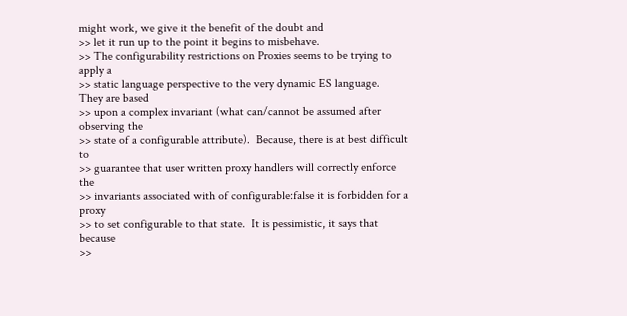might work, we give it the benefit of the doubt and
>> let it run up to the point it begins to misbehave.
>> The configurability restrictions on Proxies seems to be trying to apply a
>> static language perspective to the very dynamic ES language.  They are based
>> upon a complex invariant (what can/cannot be assumed after  observing the
>> state of a configurable attribute).  Because, there is at best difficult to
>> guarantee that user written proxy handlers will correctly enforce the
>> invariants associated with of configurable:false it is forbidden for a proxy
>> to set configurable to that state.  It is pessimistic, it says that because
>>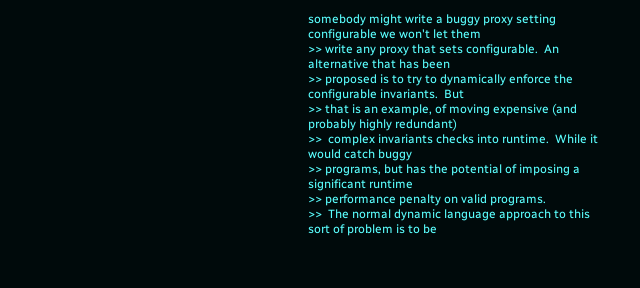somebody might write a buggy proxy setting configurable we won't let them
>> write any proxy that sets configurable.  An alternative that has been
>> proposed is to try to dynamically enforce the configurable invariants.  But
>> that is an example, of moving expensive (and probably highly redundant)
>>  complex invariants checks into runtime.  While it would catch buggy
>> programs, but has the potential of imposing a significant runtime
>> performance penalty on valid programs.
>>  The normal dynamic language approach to this sort of problem is to be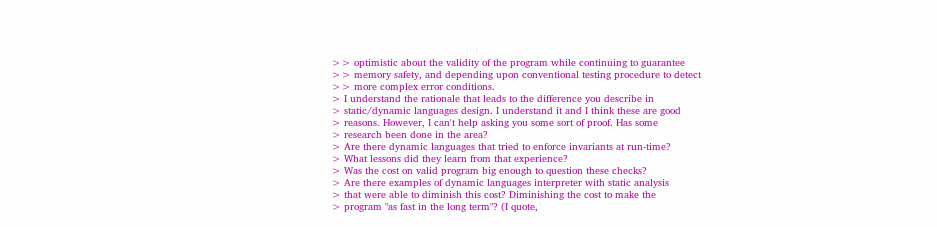>> optimistic about the validity of the program while continuing to guarantee
>> memory safety, and depending upon conventional testing procedure to detect
>> more complex error conditions.
> I understand the rationale that leads to the difference you describe in
> static/dynamic languages design. I understand it and I think these are good
> reasons. However, I can't help asking you some sort of proof. Has some
> research been done in the area?
> Are there dynamic languages that tried to enforce invariants at run-time?
> What lessons did they learn from that experience?
> Was the cost on valid program big enough to question these checks?
> Are there examples of dynamic languages interpreter with static analysis
> that were able to diminish this cost? Diminishing the cost to make the
> program "as fast in the long term"? (I quote,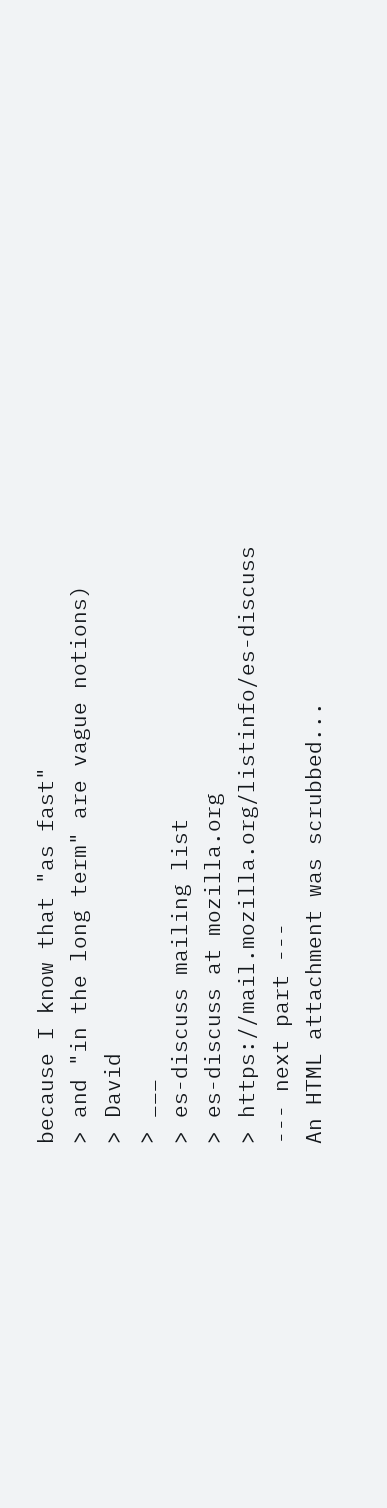because I know that "as fast"
> and "in the long term" are vague notions)
> David
> ___
> es-discuss mailing list
> es-discuss at mozilla.org
> https://mail.mozilla.org/listinfo/es-discuss
--- next part ---
An HTML attachment was scrubbed...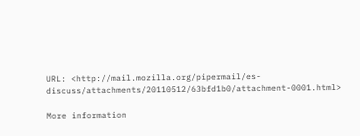URL: <http://mail.mozilla.org/pipermail/es-discuss/attachments/20110512/63bfd1b0/attachment-0001.html>

More information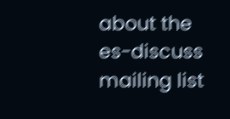about the es-discuss mailing list